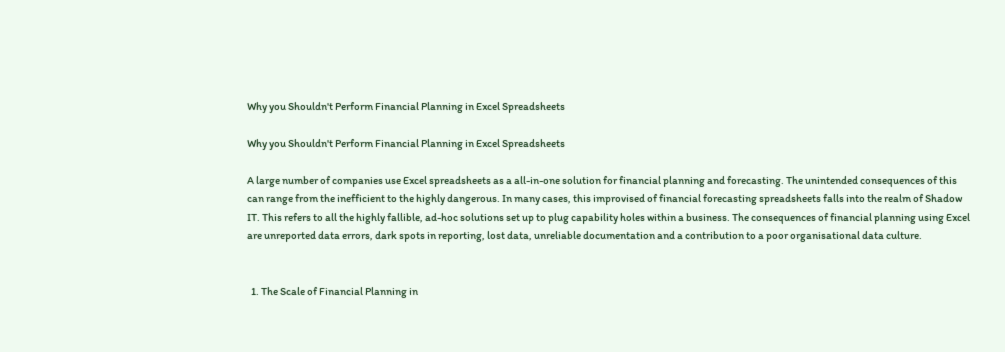Why you Shouldn't Perform Financial Planning in Excel Spreadsheets

Why you Shouldn't Perform Financial Planning in Excel Spreadsheets

A large number of companies use Excel spreadsheets as a all-in-one solution for financial planning and forecasting. The unintended consequences of this can range from the inefficient to the highly dangerous. In many cases, this improvised of financial forecasting spreadsheets falls into the realm of Shadow IT. This refers to all the highly fallible, ad-hoc solutions set up to plug capability holes within a business. The consequences of financial planning using Excel are unreported data errors, dark spots in reporting, lost data, unreliable documentation and a contribution to a poor organisational data culture.


  1. The Scale of Financial Planning in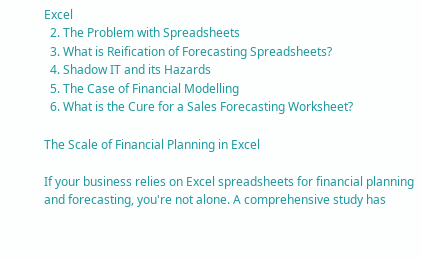Excel
  2. The Problem with Spreadsheets
  3. What is Reification of Forecasting Spreadsheets?
  4. Shadow IT and its Hazards
  5. The Case of Financial Modelling
  6. What is the Cure for a Sales Forecasting Worksheet?

The Scale of Financial Planning in Excel

If your business relies on Excel spreadsheets for financial planning and forecasting, you're not alone. A comprehensive study has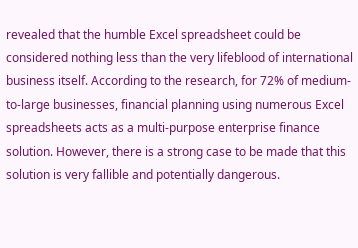revealed that the humble Excel spreadsheet could be considered nothing less than the very lifeblood of international business itself. According to the research, for 72% of medium-to-large businesses, financial planning using numerous Excel spreadsheets acts as a multi-purpose enterprise finance solution. However, there is a strong case to be made that this solution is very fallible and potentially dangerous.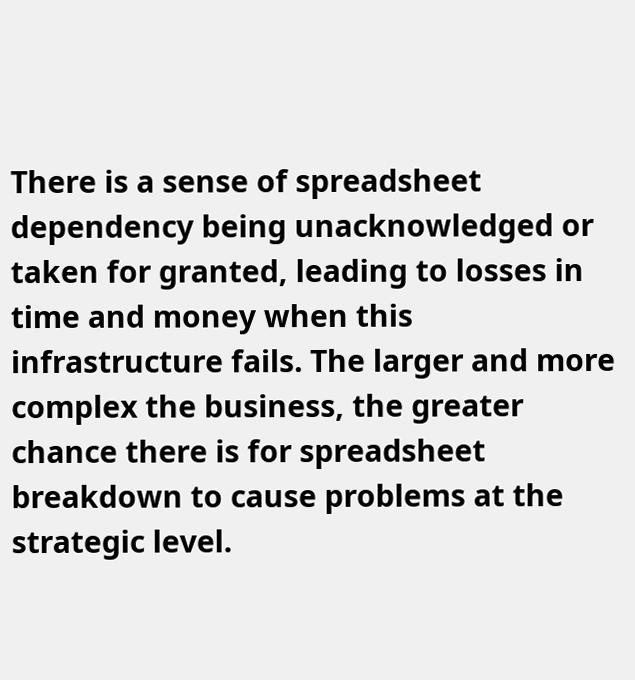There is a sense of spreadsheet dependency being unacknowledged or taken for granted, leading to losses in time and money when this infrastructure fails. The larger and more complex the business, the greater chance there is for spreadsheet breakdown to cause problems at the strategic level.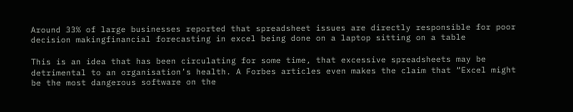Around 33% of large businesses reported that spreadsheet issues are directly responsible for poor decision makingfinancial forecasting in excel being done on a laptop sitting on a table

This is an idea that has been circulating for some time, that excessive spreadsheets may be detrimental to an organisation’s health. A Forbes articles even makes the claim that “Excel might be the most dangerous software on the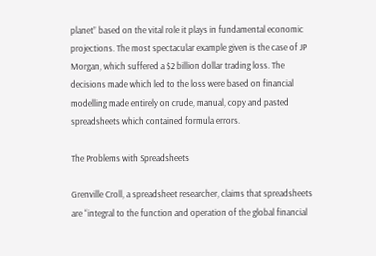planet” based on the vital role it plays in fundamental economic projections. The most spectacular example given is the case of JP Morgan, which suffered a $2 billion dollar trading loss. The decisions made which led to the loss were based on financial modelling made entirely on crude, manual, copy and pasted spreadsheets which contained formula errors.

The Problems with Spreadsheets

Grenville Croll, a spreadsheet researcher, claims that spreadsheets are “integral to the function and operation of the global financial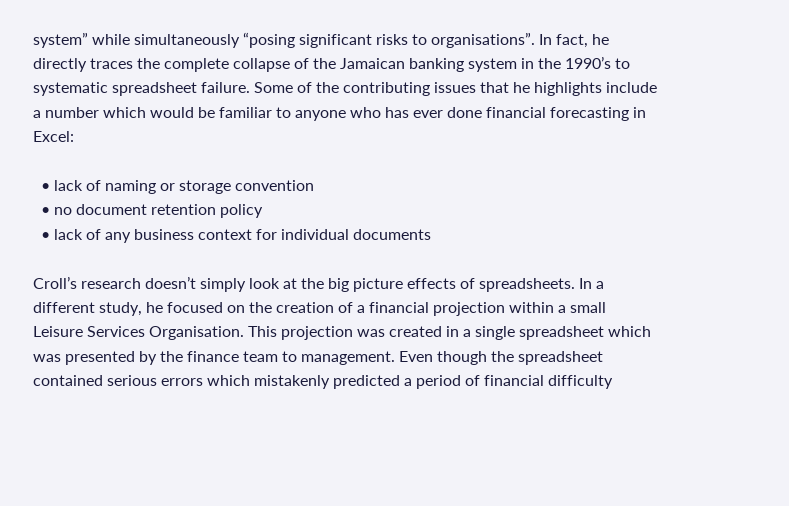system” while simultaneously “posing significant risks to organisations”. In fact, he  directly traces the complete collapse of the Jamaican banking system in the 1990’s to systematic spreadsheet failure. Some of the contributing issues that he highlights include a number which would be familiar to anyone who has ever done financial forecasting in Excel:

  • lack of naming or storage convention
  • no document retention policy
  • lack of any business context for individual documents

Croll’s research doesn’t simply look at the big picture effects of spreadsheets. In a different study, he focused on the creation of a financial projection within a small Leisure Services Organisation. This projection was created in a single spreadsheet which was presented by the finance team to management. Even though the spreadsheet contained serious errors which mistakenly predicted a period of financial difficulty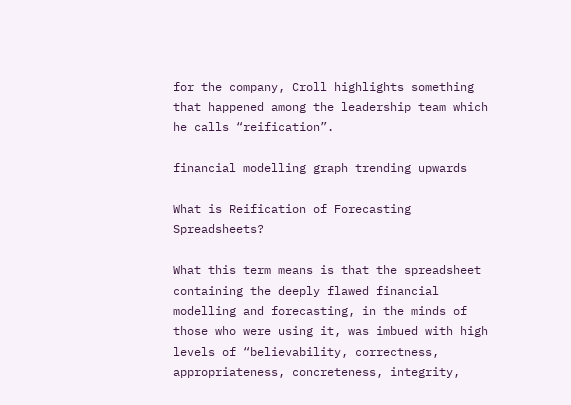for the company, Croll highlights something that happened among the leadership team which he calls “reification”.

financial modelling graph trending upwards

What is Reification of Forecasting Spreadsheets?

What this term means is that the spreadsheet containing the deeply flawed financial modelling and forecasting, in the minds of those who were using it, was imbued with high levels of “believability, correctness, appropriateness, concreteness, integrity,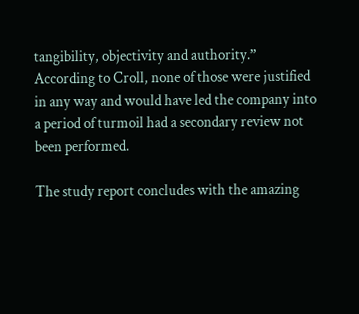tangibility, objectivity and authority.” According to Croll, none of those were justified in any way and would have led the company into a period of turmoil had a secondary review not been performed.

The study report concludes with the amazing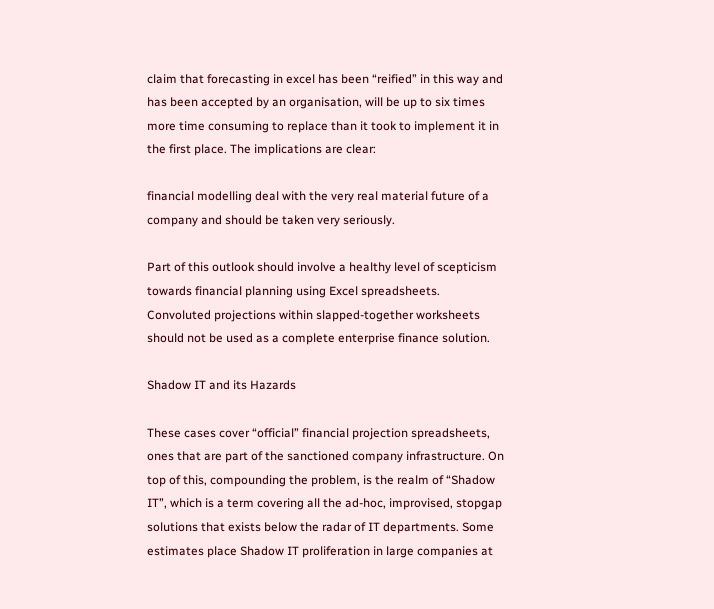claim that forecasting in excel has been “reified” in this way and has been accepted by an organisation, will be up to six times more time consuming to replace than it took to implement it in the first place. The implications are clear:

financial modelling deal with the very real material future of a company and should be taken very seriously.

Part of this outlook should involve a healthy level of scepticism towards financial planning using Excel spreadsheets. Convoluted projections within slapped-together worksheets should not be used as a complete enterprise finance solution.

Shadow IT and its Hazards

These cases cover “official” financial projection spreadsheets, ones that are part of the sanctioned company infrastructure. On top of this, compounding the problem, is the realm of “Shadow IT”, which is a term covering all the ad-hoc, improvised, stopgap solutions that exists below the radar of IT departments. Some estimates place Shadow IT proliferation in large companies at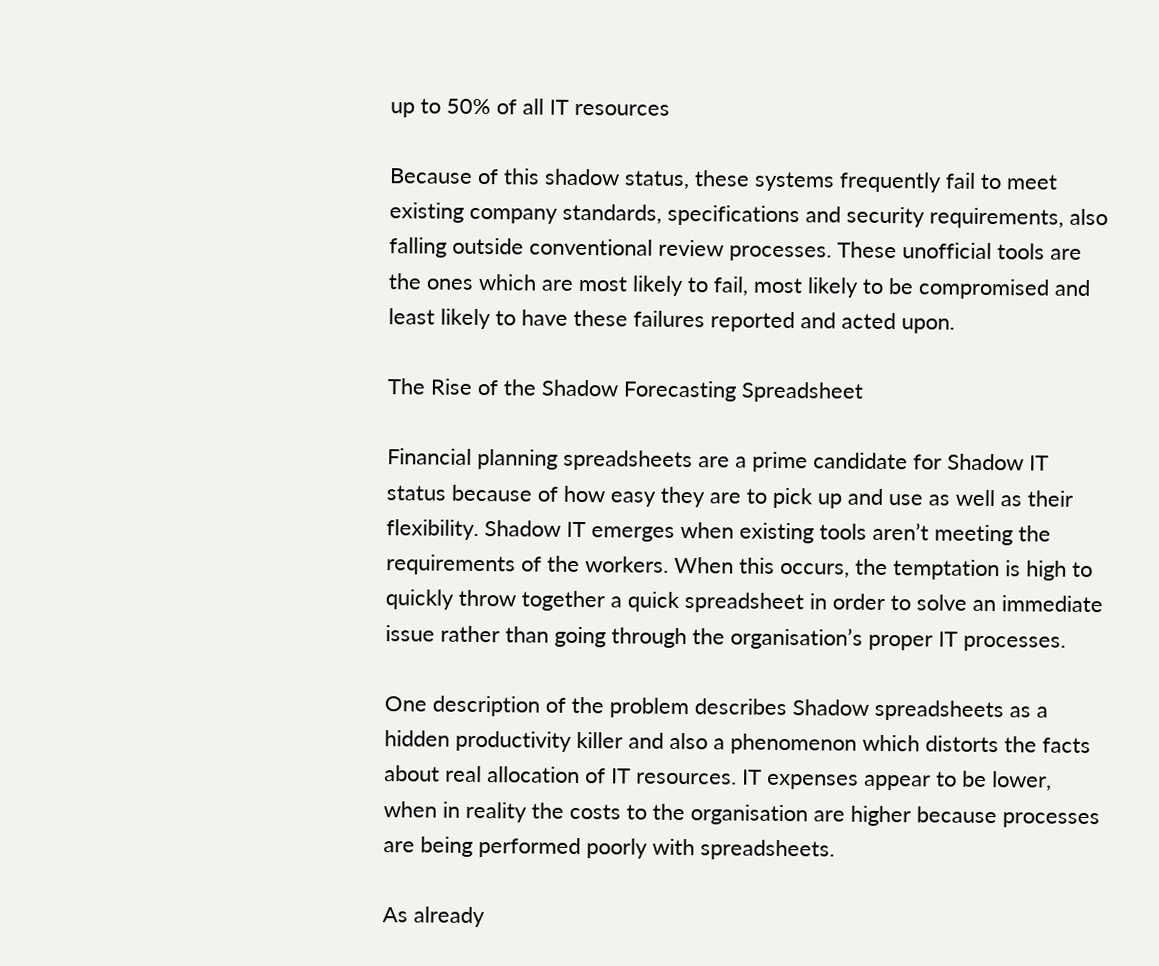up to 50% of all IT resources

Because of this shadow status, these systems frequently fail to meet existing company standards, specifications and security requirements, also falling outside conventional review processes. These unofficial tools are the ones which are most likely to fail, most likely to be compromised and least likely to have these failures reported and acted upon.

The Rise of the Shadow Forecasting Spreadsheet

Financial planning spreadsheets are a prime candidate for Shadow IT status because of how easy they are to pick up and use as well as their flexibility. Shadow IT emerges when existing tools aren’t meeting the requirements of the workers. When this occurs, the temptation is high to quickly throw together a quick spreadsheet in order to solve an immediate issue rather than going through the organisation’s proper IT processes.

One description of the problem describes Shadow spreadsheets as a hidden productivity killer and also a phenomenon which distorts the facts about real allocation of IT resources. IT expenses appear to be lower, when in reality the costs to the organisation are higher because processes are being performed poorly with spreadsheets.

As already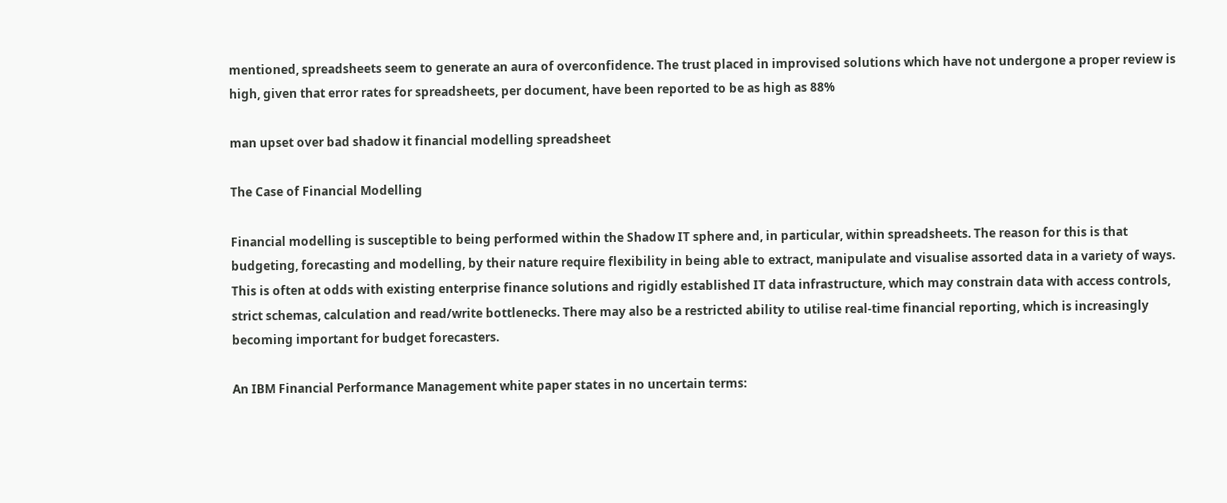mentioned, spreadsheets seem to generate an aura of overconfidence. The trust placed in improvised solutions which have not undergone a proper review is high, given that error rates for spreadsheets, per document, have been reported to be as high as 88%

man upset over bad shadow it financial modelling spreadsheet

The Case of Financial Modelling

Financial modelling is susceptible to being performed within the Shadow IT sphere and, in particular, within spreadsheets. The reason for this is that budgeting, forecasting and modelling, by their nature require flexibility in being able to extract, manipulate and visualise assorted data in a variety of ways. This is often at odds with existing enterprise finance solutions and rigidly established IT data infrastructure, which may constrain data with access controls, strict schemas, calculation and read/write bottlenecks. There may also be a restricted ability to utilise real-time financial reporting, which is increasingly becoming important for budget forecasters.

An IBM Financial Performance Management white paper states in no uncertain terms: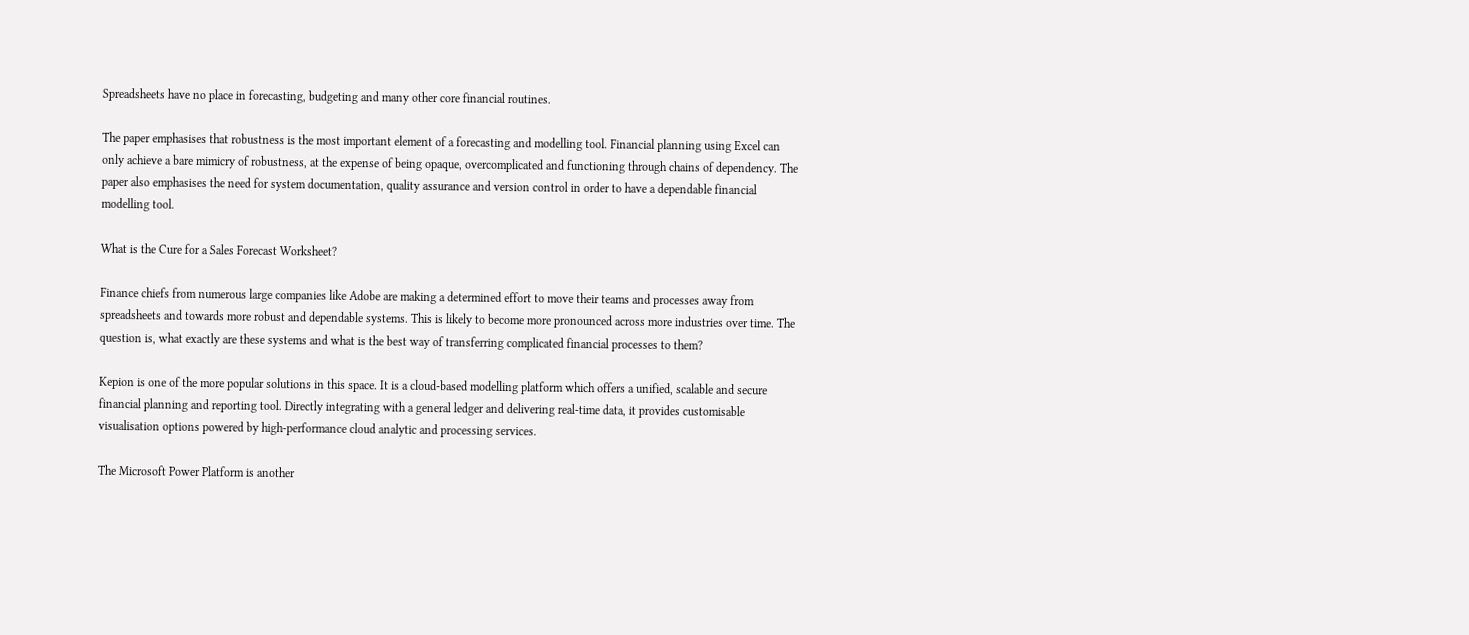Spreadsheets have no place in forecasting, budgeting and many other core financial routines.

The paper emphasises that robustness is the most important element of a forecasting and modelling tool. Financial planning using Excel can only achieve a bare mimicry of robustness, at the expense of being opaque, overcomplicated and functioning through chains of dependency. The paper also emphasises the need for system documentation, quality assurance and version control in order to have a dependable financial modelling tool.

What is the Cure for a Sales Forecast Worksheet?

Finance chiefs from numerous large companies like Adobe are making a determined effort to move their teams and processes away from spreadsheets and towards more robust and dependable systems. This is likely to become more pronounced across more industries over time. The question is, what exactly are these systems and what is the best way of transferring complicated financial processes to them?

Kepion is one of the more popular solutions in this space. It is a cloud-based modelling platform which offers a unified, scalable and secure financial planning and reporting tool. Directly integrating with a general ledger and delivering real-time data, it provides customisable visualisation options powered by high-performance cloud analytic and processing services.

The Microsoft Power Platform is another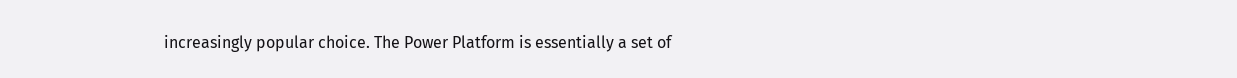increasingly popular choice. The Power Platform is essentially a set of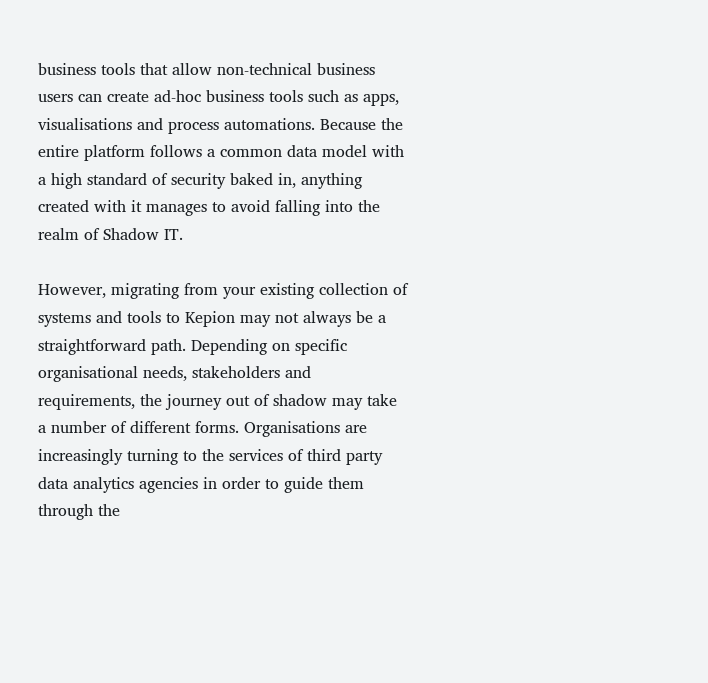business tools that allow non-technical business users can create ad-hoc business tools such as apps, visualisations and process automations. Because the entire platform follows a common data model with a high standard of security baked in, anything created with it manages to avoid falling into the realm of Shadow IT.

However, migrating from your existing collection of systems and tools to Kepion may not always be a straightforward path. Depending on specific organisational needs, stakeholders and requirements, the journey out of shadow may take a number of different forms. Organisations are increasingly turning to the services of third party data analytics agencies in order to guide them through the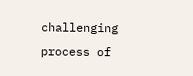challenging process of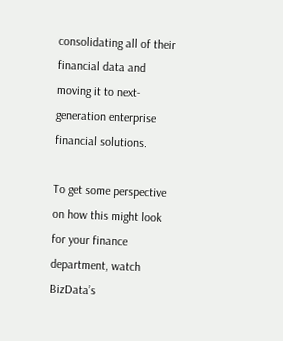consolidating all of their financial data and moving it to next-generation enterprise financial solutions.

To get some perspective on how this might look for your finance department, watch BizData’s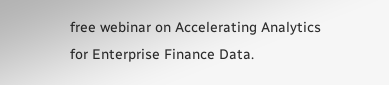free webinar on Accelerating Analytics for Enterprise Finance Data.